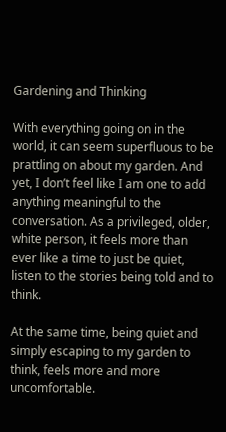Gardening and Thinking

With everything going on in the world, it can seem superfluous to be prattling on about my garden. And yet, I don’t feel like I am one to add anything meaningful to the conversation. As a privileged, older, white person, it feels more than ever like a time to just be quiet, listen to the stories being told and to think.

At the same time, being quiet and simply escaping to my garden to think, feels more and more uncomfortable.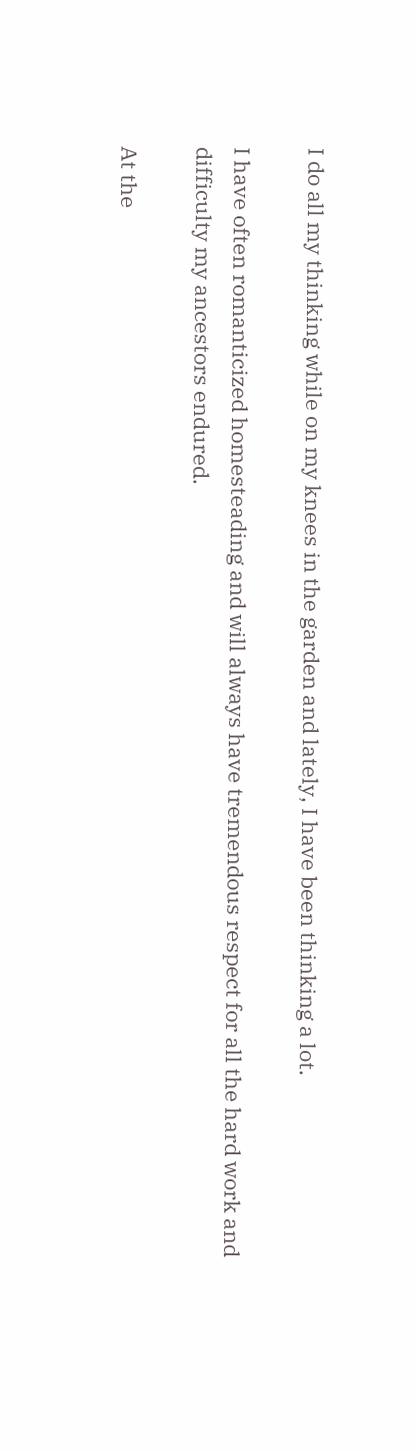I do all my thinking while on my knees in the garden and lately, I have been thinking a lot.

I have often romanticized homesteading and will always have tremendous respect for all the hard work and difficulty my ancestors endured.

At the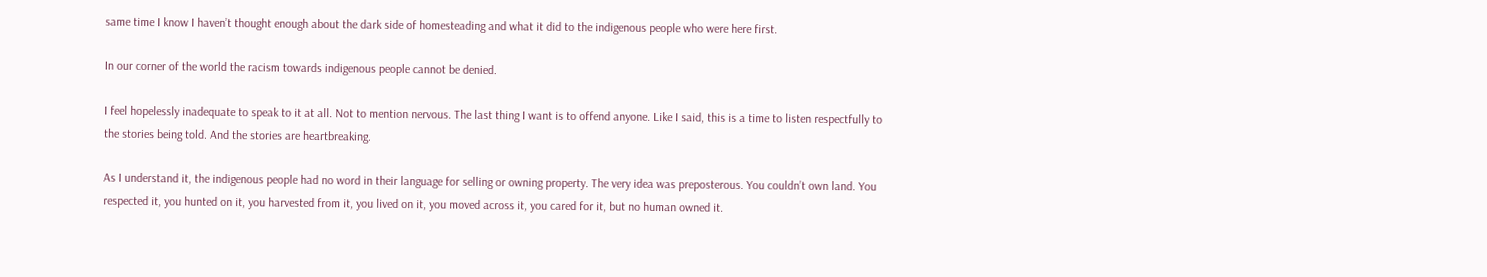same time I know I haven’t thought enough about the dark side of homesteading and what it did to the indigenous people who were here first.

In our corner of the world the racism towards indigenous people cannot be denied.

I feel hopelessly inadequate to speak to it at all. Not to mention nervous. The last thing I want is to offend anyone. Like I said, this is a time to listen respectfully to the stories being told. And the stories are heartbreaking.

As I understand it, the indigenous people had no word in their language for selling or owning property. The very idea was preposterous. You couldn’t own land. You respected it, you hunted on it, you harvested from it, you lived on it, you moved across it, you cared for it, but no human owned it.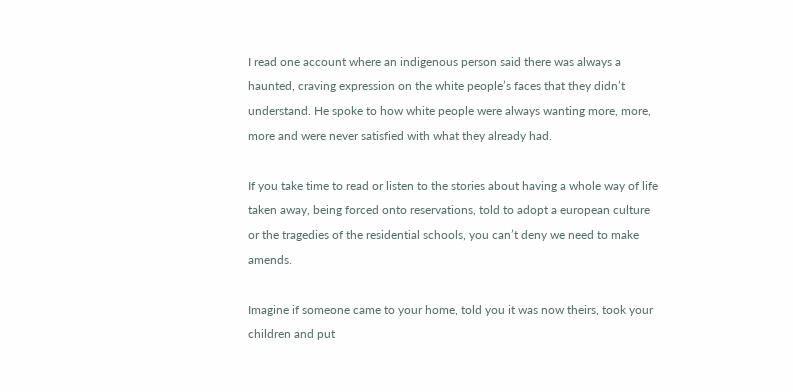I read one account where an indigenous person said there was always a haunted, craving expression on the white people’s faces that they didn’t understand. He spoke to how white people were always wanting more, more, more and were never satisfied with what they already had.

If you take time to read or listen to the stories about having a whole way of life taken away, being forced onto reservations, told to adopt a european culture or the tragedies of the residential schools, you can’t deny we need to make amends.

Imagine if someone came to your home, told you it was now theirs, took your children and put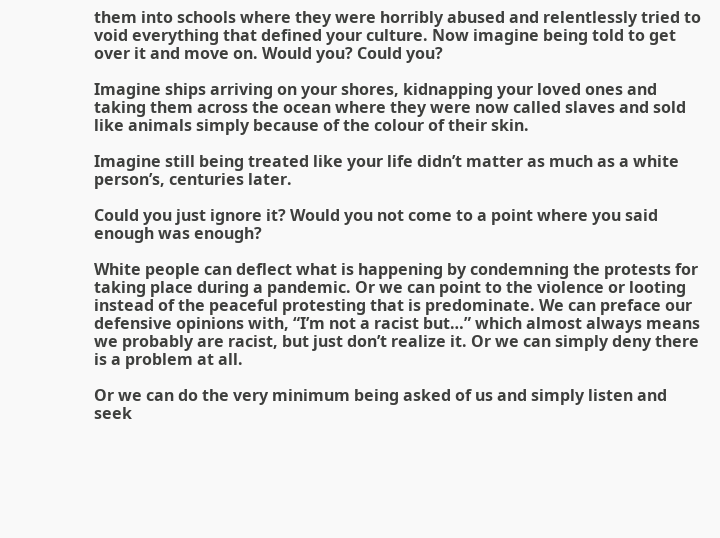them into schools where they were horribly abused and relentlessly tried to void everything that defined your culture. Now imagine being told to get over it and move on. Would you? Could you?

Imagine ships arriving on your shores, kidnapping your loved ones and taking them across the ocean where they were now called slaves and sold like animals simply because of the colour of their skin.

Imagine still being treated like your life didn’t matter as much as a white person’s, centuries later.

Could you just ignore it? Would you not come to a point where you said enough was enough?

White people can deflect what is happening by condemning the protests for taking place during a pandemic. Or we can point to the violence or looting instead of the peaceful protesting that is predominate. We can preface our defensive opinions with, “I’m not a racist but…” which almost always means we probably are racist, but just don’t realize it. Or we can simply deny there is a problem at all.

Or we can do the very minimum being asked of us and simply listen and seek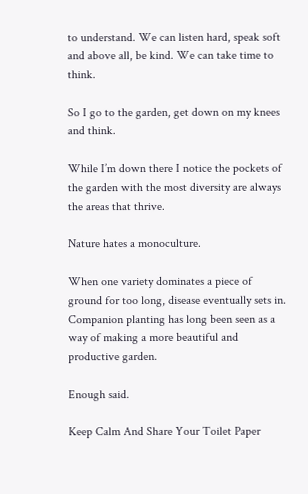to understand. We can listen hard, speak soft and above all, be kind. We can take time to think.

So I go to the garden, get down on my knees and think.

While I’m down there I notice the pockets of the garden with the most diversity are always the areas that thrive.

Nature hates a monoculture.

When one variety dominates a piece of ground for too long, disease eventually sets in. Companion planting has long been seen as a way of making a more beautiful and productive garden.

Enough said.

Keep Calm And Share Your Toilet Paper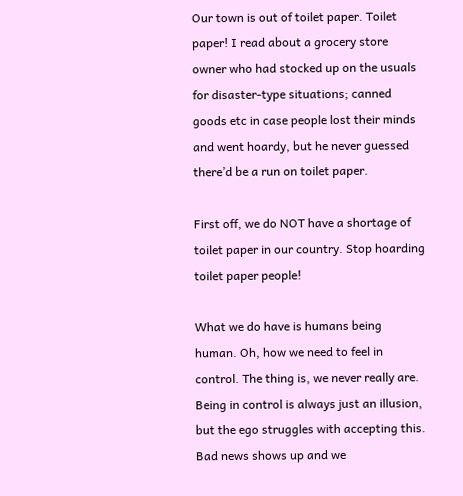Our town is out of toilet paper. Toilet paper! I read about a grocery store owner who had stocked up on the usuals for disaster-type situations; canned goods etc in case people lost their minds and went hoardy, but he never guessed there’d be a run on toilet paper.

First off, we do NOT have a shortage of toilet paper in our country. Stop hoarding toilet paper people!

What we do have is humans being human. Oh, how we need to feel in control. The thing is, we never really are. Being in control is always just an illusion, but the ego struggles with accepting this. Bad news shows up and we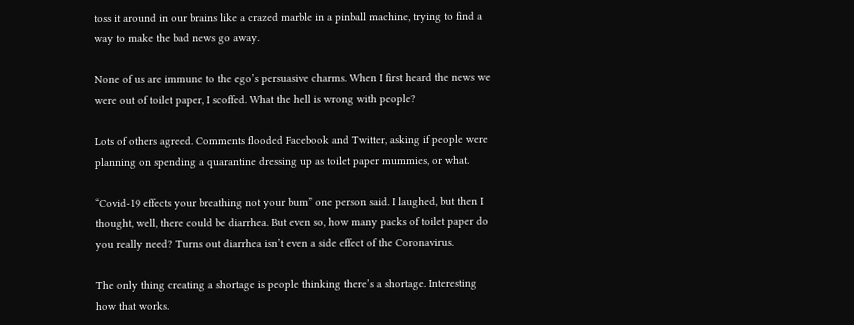toss it around in our brains like a crazed marble in a pinball machine, trying to find a way to make the bad news go away.

None of us are immune to the ego’s persuasive charms. When I first heard the news we were out of toilet paper, I scoffed. What the hell is wrong with people?

Lots of others agreed. Comments flooded Facebook and Twitter, asking if people were planning on spending a quarantine dressing up as toilet paper mummies, or what.

“Covid-19 effects your breathing not your bum” one person said. I laughed, but then I thought, well, there could be diarrhea. But even so, how many packs of toilet paper do you really need? Turns out diarrhea isn’t even a side effect of the Coronavirus.

The only thing creating a shortage is people thinking there’s a shortage. Interesting how that works.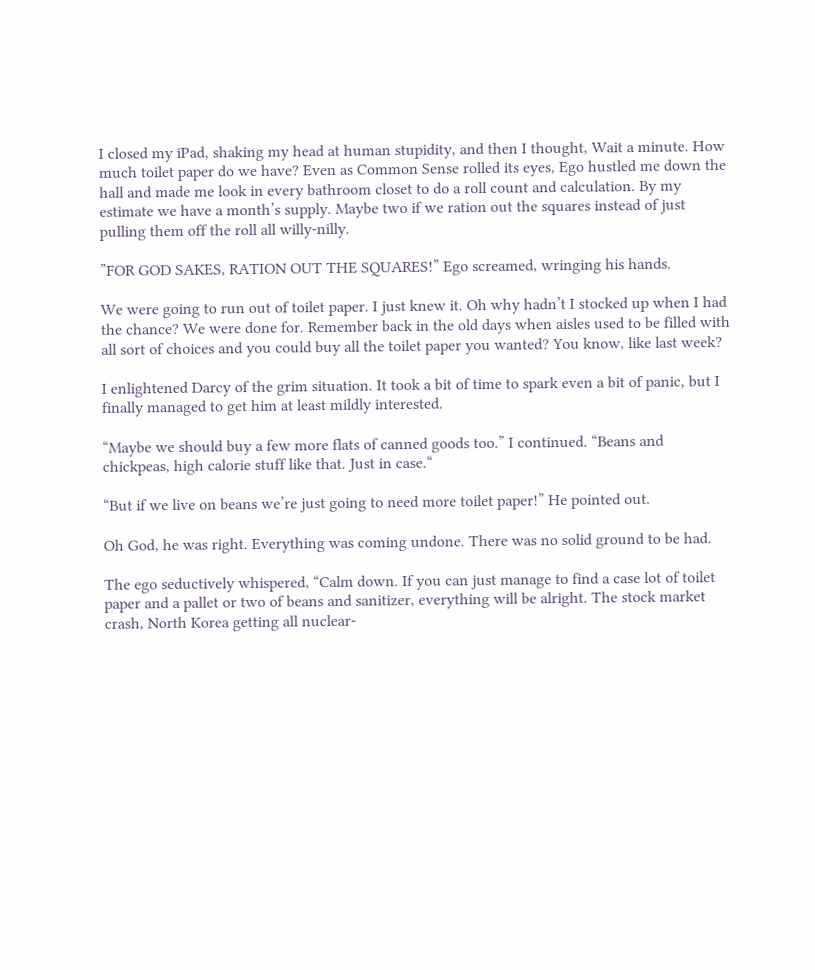I closed my iPad, shaking my head at human stupidity, and then I thought, Wait a minute. How much toilet paper do we have? Even as Common Sense rolled its eyes, Ego hustled me down the hall and made me look in every bathroom closet to do a roll count and calculation. By my estimate we have a month’s supply. Maybe two if we ration out the squares instead of just pulling them off the roll all willy-nilly.

”FOR GOD SAKES, RATION OUT THE SQUARES!” Ego screamed, wringing his hands.

We were going to run out of toilet paper. I just knew it. Oh why hadn’t I stocked up when I had the chance? We were done for. Remember back in the old days when aisles used to be filled with all sort of choices and you could buy all the toilet paper you wanted? You know, like last week?

I enlightened Darcy of the grim situation. It took a bit of time to spark even a bit of panic, but I finally managed to get him at least mildly interested.

“Maybe we should buy a few more flats of canned goods too.” I continued. “Beans and chickpeas, high calorie stuff like that. Just in case.“

“But if we live on beans we’re just going to need more toilet paper!” He pointed out.

Oh God, he was right. Everything was coming undone. There was no solid ground to be had.

The ego seductively whispered, “Calm down. If you can just manage to find a case lot of toilet paper and a pallet or two of beans and sanitizer, everything will be alright. The stock market crash, North Korea getting all nuclear-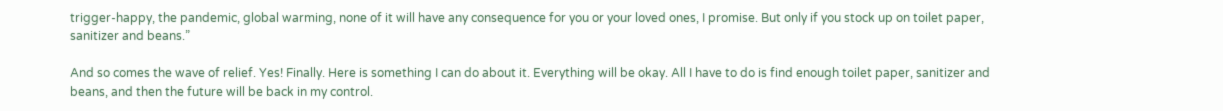trigger-happy, the pandemic, global warming, none of it will have any consequence for you or your loved ones, I promise. But only if you stock up on toilet paper, sanitizer and beans.”

And so comes the wave of relief. Yes! Finally. Here is something I can do about it. Everything will be okay. All I have to do is find enough toilet paper, sanitizer and beans, and then the future will be back in my control.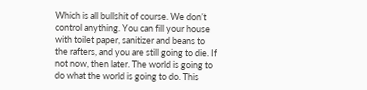Which is all bullshit of course. We don’t control anything. You can fill your house with toilet paper, sanitizer and beans to the rafters, and you are still going to die. If not now, then later. The world is going to do what the world is going to do. This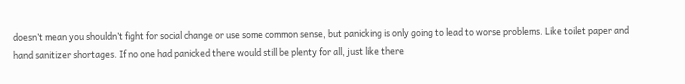doesn’t mean you shouldn’t fight for social change or use some common sense, but panicking is only going to lead to worse problems. Like toilet paper and hand sanitizer shortages. If no one had panicked there would still be plenty for all, just like there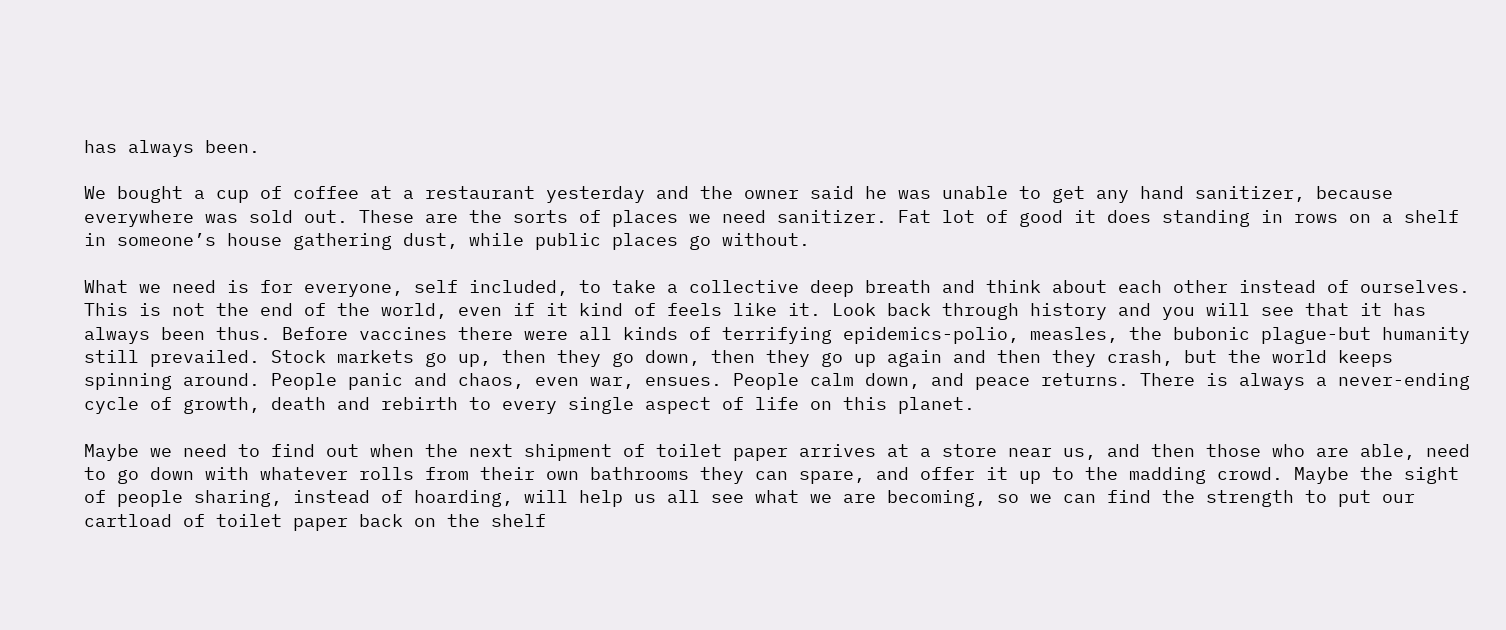has always been.

We bought a cup of coffee at a restaurant yesterday and the owner said he was unable to get any hand sanitizer, because everywhere was sold out. These are the sorts of places we need sanitizer. Fat lot of good it does standing in rows on a shelf in someone’s house gathering dust, while public places go without.

What we need is for everyone, self included, to take a collective deep breath and think about each other instead of ourselves. This is not the end of the world, even if it kind of feels like it. Look back through history and you will see that it has always been thus. Before vaccines there were all kinds of terrifying epidemics-polio, measles, the bubonic plague-but humanity still prevailed. Stock markets go up, then they go down, then they go up again and then they crash, but the world keeps spinning around. People panic and chaos, even war, ensues. People calm down, and peace returns. There is always a never-ending cycle of growth, death and rebirth to every single aspect of life on this planet.

Maybe we need to find out when the next shipment of toilet paper arrives at a store near us, and then those who are able, need to go down with whatever rolls from their own bathrooms they can spare, and offer it up to the madding crowd. Maybe the sight of people sharing, instead of hoarding, will help us all see what we are becoming, so we can find the strength to put our cartload of toilet paper back on the shelf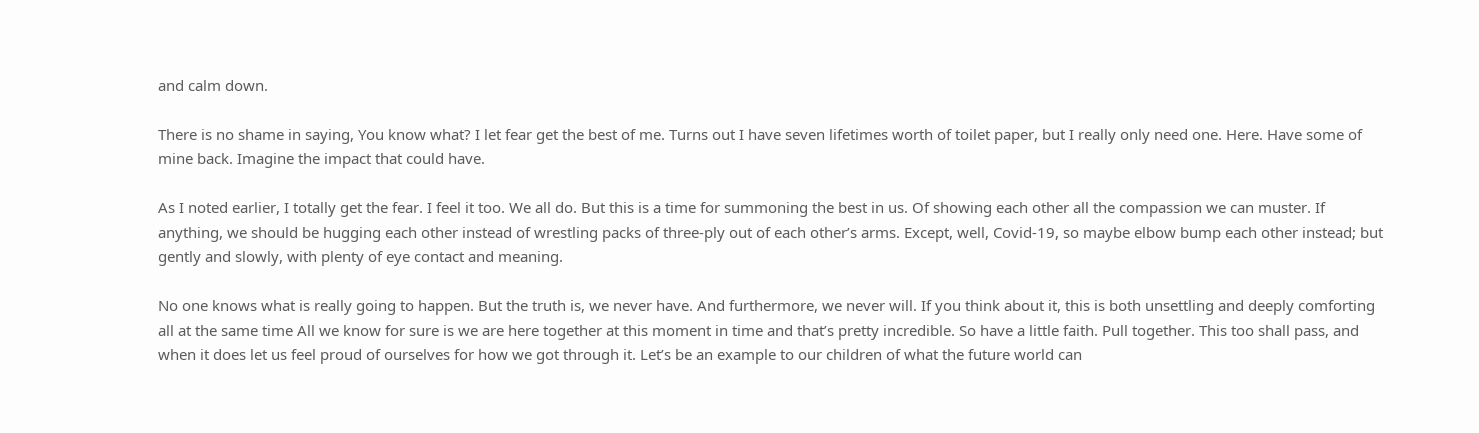and calm down.

There is no shame in saying, You know what? I let fear get the best of me. Turns out I have seven lifetimes worth of toilet paper, but I really only need one. Here. Have some of mine back. Imagine the impact that could have.

As I noted earlier, I totally get the fear. I feel it too. We all do. But this is a time for summoning the best in us. Of showing each other all the compassion we can muster. If anything, we should be hugging each other instead of wrestling packs of three-ply out of each other’s arms. Except, well, Covid-19, so maybe elbow bump each other instead; but gently and slowly, with plenty of eye contact and meaning.

No one knows what is really going to happen. But the truth is, we never have. And furthermore, we never will. If you think about it, this is both unsettling and deeply comforting all at the same time All we know for sure is we are here together at this moment in time and that’s pretty incredible. So have a little faith. Pull together. This too shall pass, and when it does let us feel proud of ourselves for how we got through it. Let’s be an example to our children of what the future world can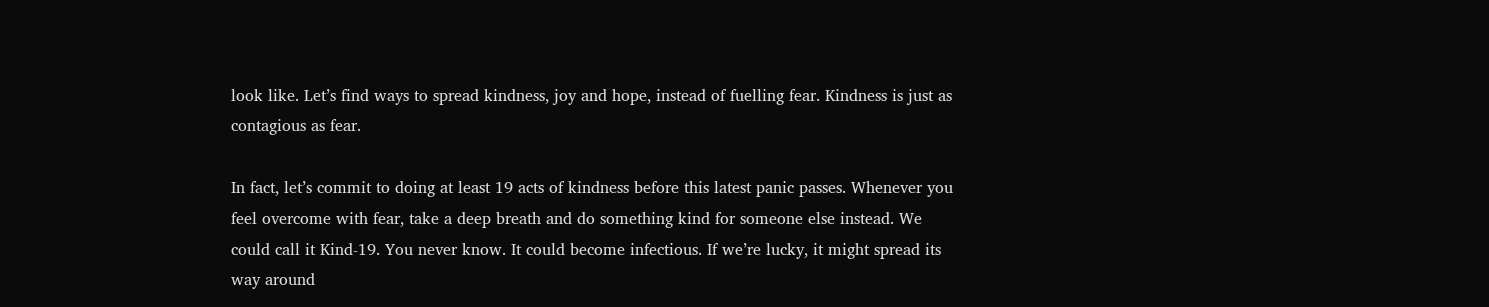look like. Let’s find ways to spread kindness, joy and hope, instead of fuelling fear. Kindness is just as contagious as fear.

In fact, let’s commit to doing at least 19 acts of kindness before this latest panic passes. Whenever you feel overcome with fear, take a deep breath and do something kind for someone else instead. We could call it Kind-19. You never know. It could become infectious. If we’re lucky, it might spread its way around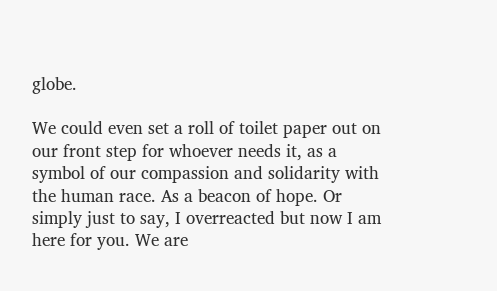globe.

We could even set a roll of toilet paper out on our front step for whoever needs it, as a symbol of our compassion and solidarity with the human race. As a beacon of hope. Or simply just to say, I overreacted but now I am here for you. We are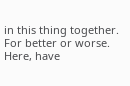in this thing together. For better or worse. Here, have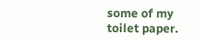some of my toilet paper.